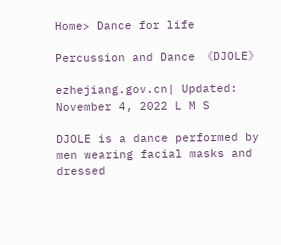Home> Dance for life

Percussion and Dance 《DJOLE》

ezhejiang.gov.cn| Updated: November 4, 2022 L M S

DJOLE is a dance performed by men wearing facial masks and dressed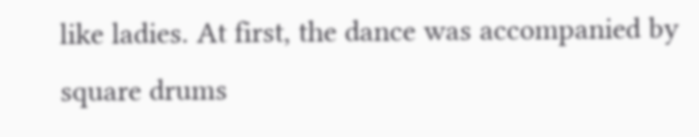like ladies. At first, the dance was accompanied by square drums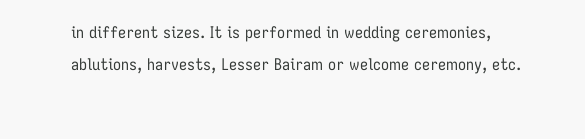in different sizes. It is performed in wedding ceremonies, ablutions, harvests, Lesser Bairam or welcome ceremony, etc.